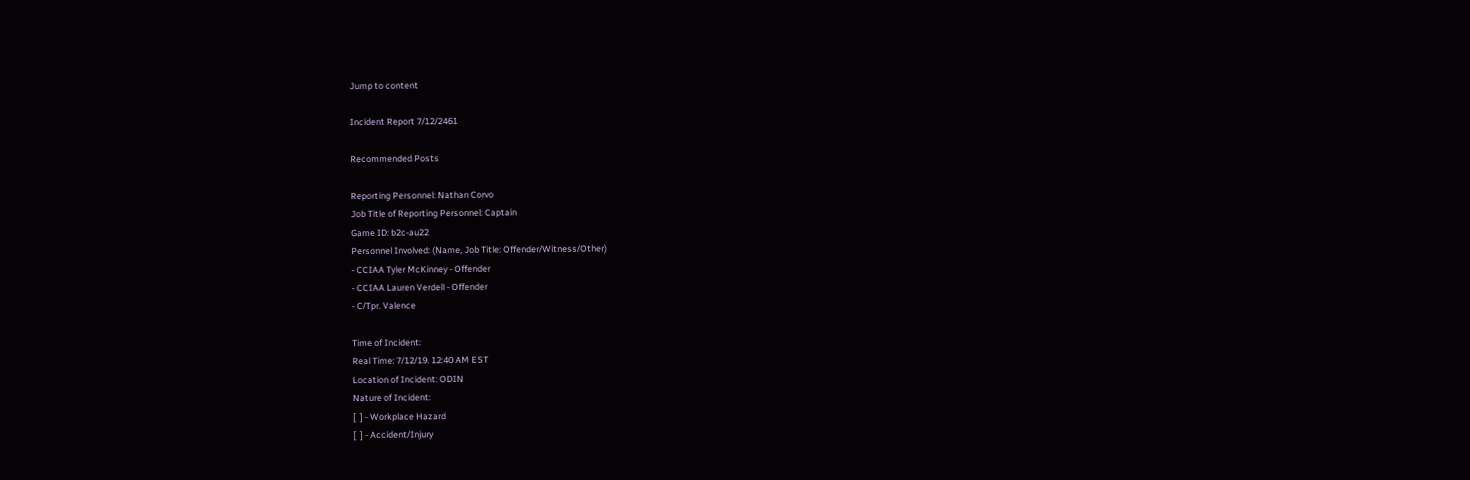Jump to content

Incident Report 7/12/2461

Recommended Posts

Reporting Personnel: Nathan Corvo
Job Title of Reporting Personnel: Captain
Game ID: b2c-au22
Personnel Involved: (Name, Job Title: Offender/Witness/Other)
- CCIAA Tyler McKinney - Offender
- CCIAA Lauren Verdell - Offender
- C/Tpr. Valence

Time of Incident:
Real Time: 7/12/19. 12:40 AM EST
Location of Incident: ODIN
Nature of Incident:
[  ] - Workplace Hazard
[  ] - Accident/Injury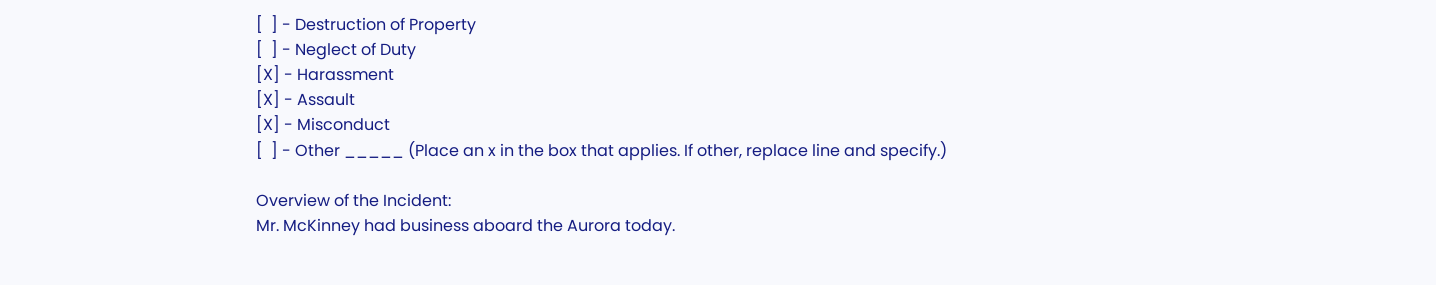[  ] - Destruction of Property
[  ] - Neglect of Duty
[X] - Harassment
[X] - Assault
[X] - Misconduct
[  ] - Other _____ (Place an x in the box that applies. If other, replace line and specify.)

Overview of the Incident:
Mr. McKinney had business aboard the Aurora today.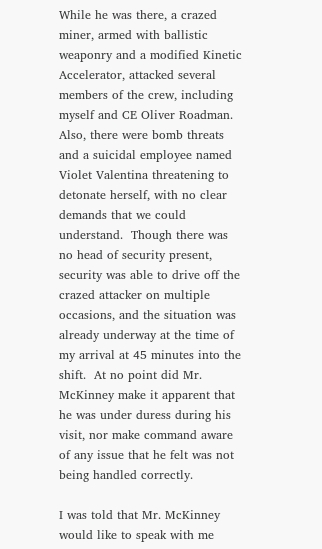While he was there, a crazed miner, armed with ballistic weaponry and a modified Kinetic Accelerator, attacked several members of the crew, including myself and CE Oliver Roadman.  Also, there were bomb threats and a suicidal employee named Violet Valentina threatening to detonate herself, with no clear demands that we could understand.  Though there was no head of security present, security was able to drive off the crazed attacker on multiple occasions, and the situation was already underway at the time of my arrival at 45 minutes into the shift.  At no point did Mr. McKinney make it apparent that he was under duress during his visit, nor make command aware of any issue that he felt was not being handled correctly.

I was told that Mr. McKinney would like to speak with me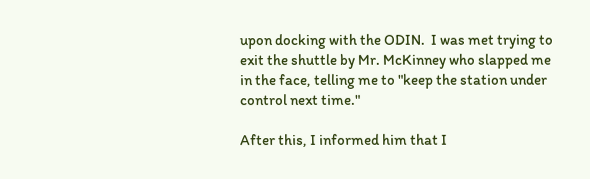upon docking with the ODIN.  I was met trying to exit the shuttle by Mr. McKinney who slapped me in the face, telling me to "keep the station under control next time."

After this, I informed him that I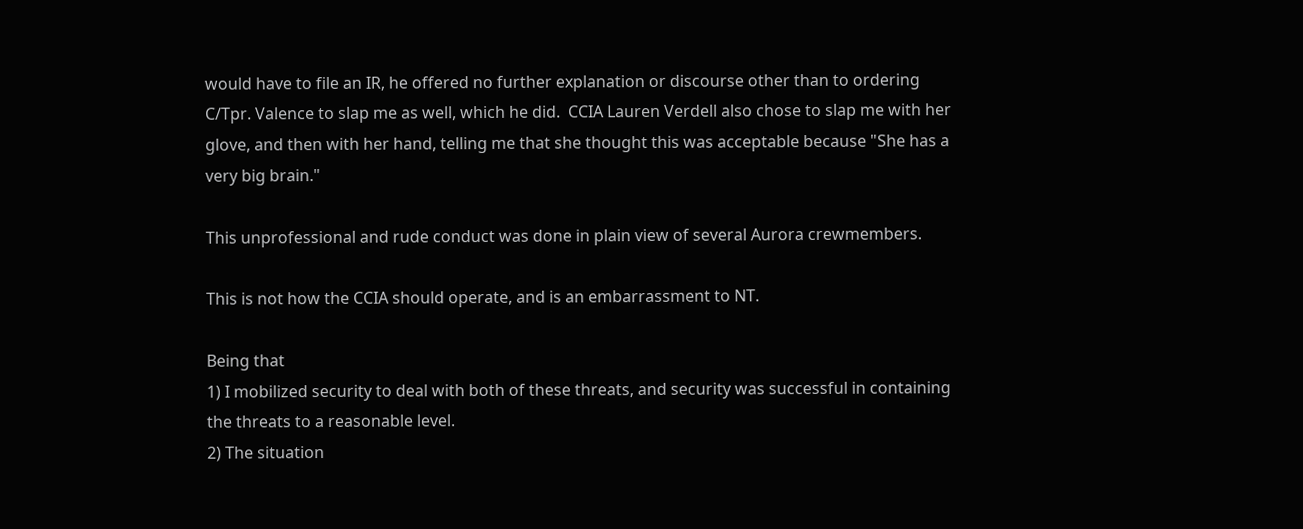would have to file an IR, he offered no further explanation or discourse other than to ordering C/Tpr. Valence to slap me as well, which he did.  CCIA Lauren Verdell also chose to slap me with her glove, and then with her hand, telling me that she thought this was acceptable because "She has a very big brain."

This unprofessional and rude conduct was done in plain view of several Aurora crewmembers.

This is not how the CCIA should operate, and is an embarrassment to NT.

Being that
1) I mobilized security to deal with both of these threats, and security was successful in containing the threats to a reasonable level.
2) The situation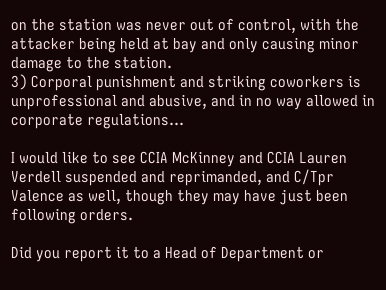on the station was never out of control, with the attacker being held at bay and only causing minor damage to the station.
3) Corporal punishment and striking coworkers is unprofessional and abusive, and in no way allowed in corporate regulations...

I would like to see CCIA McKinney and CCIA Lauren Verdell suspended and reprimanded, and C/Tpr Valence as well, though they may have just been following orders.

Did you report it to a Head of Department or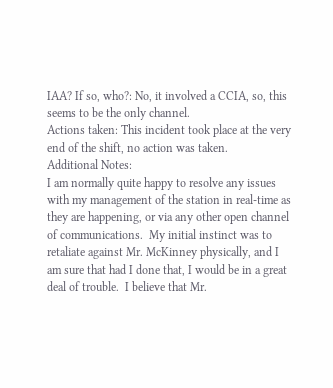IAA? If so, who?: No, it involved a CCIA, so, this seems to be the only channel.
Actions taken: This incident took place at the very end of the shift, no action was taken.
Additional Notes:
I am normally quite happy to resolve any issues with my management of the station in real-time as they are happening, or via any other open channel of communications.  My initial instinct was to retaliate against Mr. McKinney physically, and I am sure that had I done that, I would be in a great deal of trouble.  I believe that Mr.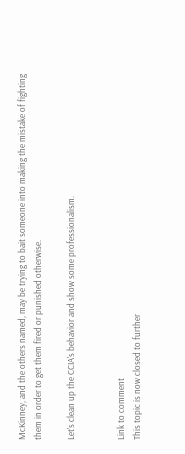McKinney, and the others named, may be trying to bait someone into making the mistake of fighting them in order to get them fired or punished otherwise.

Let's clean up the CCIA's behavior and show some professionalism.


Link to comment
This topic is now closed to further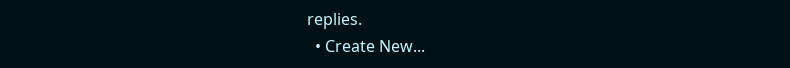replies.
  • Create New...